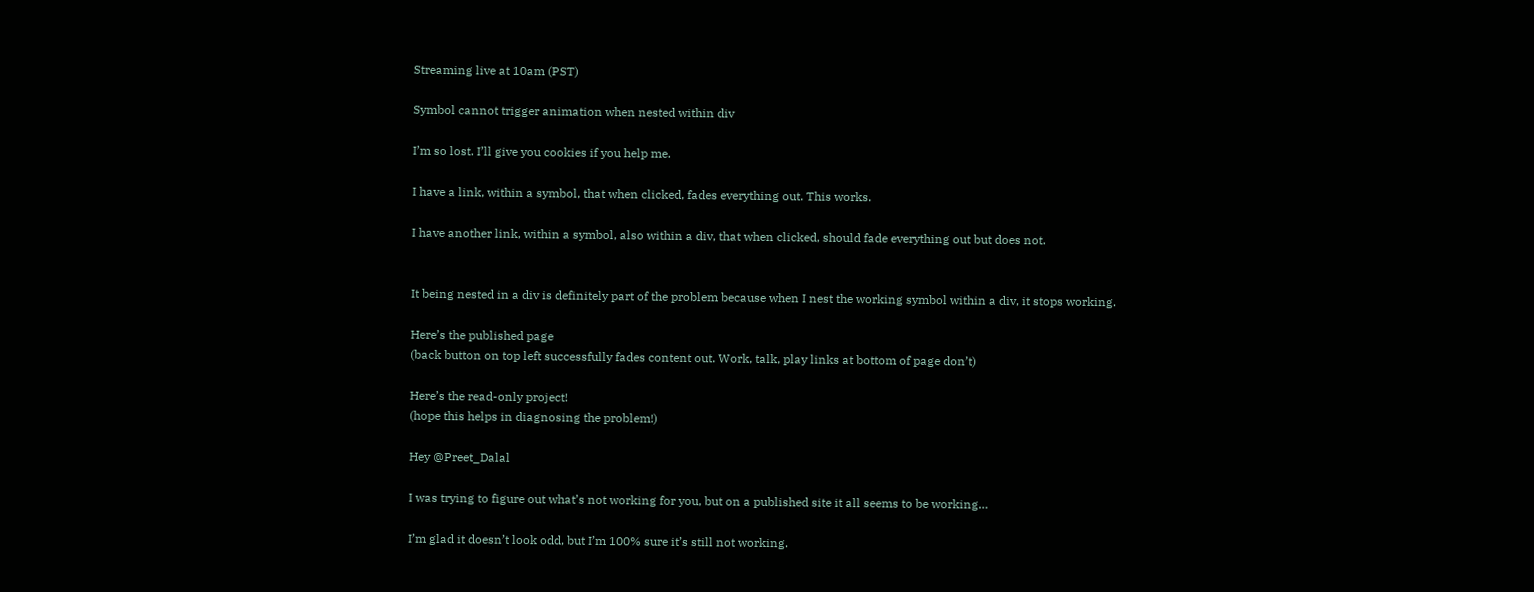Streaming live at 10am (PST)

Symbol cannot trigger animation when nested within div

I’m so lost. I’ll give you cookies if you help me.

I have a link, within a symbol, that when clicked, fades everything out. This works.

I have another link, within a symbol, also within a div, that when clicked, should fade everything out but does not.


It being nested in a div is definitely part of the problem because when I nest the working symbol within a div, it stops working.

Here’s the published page
(back button on top left successfully fades content out. Work, talk, play links at bottom of page don’t)

Here’s the read-only project!
(hope this helps in diagnosing the problem!)

Hey @Preet_Dalal

I was trying to figure out what’s not working for you, but on a published site it all seems to be working…

I’m glad it doesn’t look odd, but I’m 100% sure it’s still not working.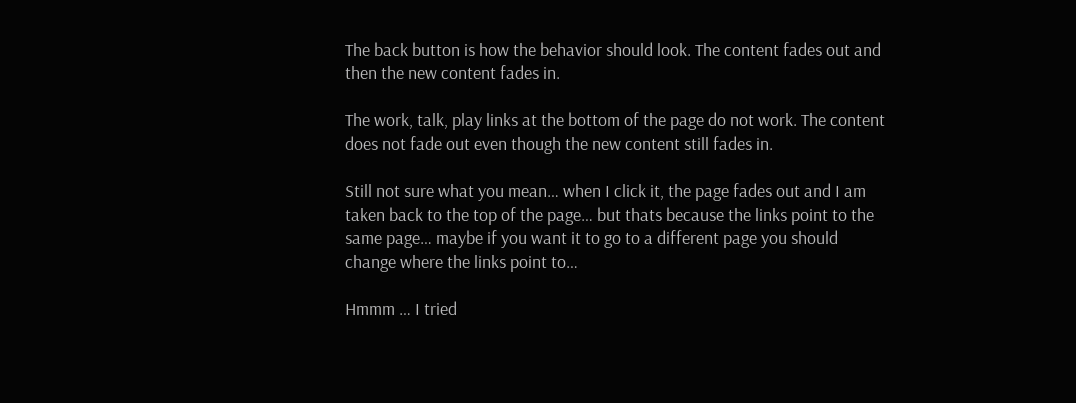The back button is how the behavior should look. The content fades out and then the new content fades in.

The work, talk, play links at the bottom of the page do not work. The content does not fade out even though the new content still fades in.

Still not sure what you mean… when I click it, the page fades out and I am taken back to the top of the page… but thats because the links point to the same page… maybe if you want it to go to a different page you should change where the links point to…

Hmmm … I tried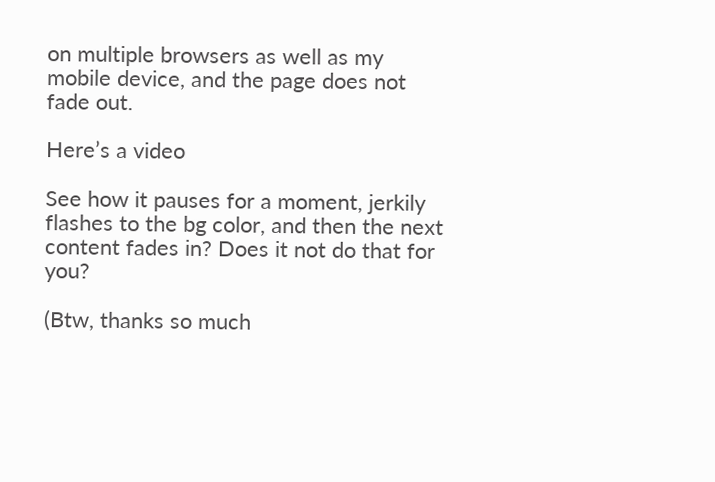on multiple browsers as well as my mobile device, and the page does not fade out.

Here’s a video

See how it pauses for a moment, jerkily flashes to the bg color, and then the next content fades in? Does it not do that for you?

(Btw, thanks so much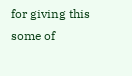for giving this some of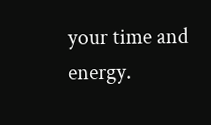your time and energy.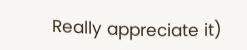Really appreciate it)